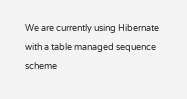We are currently using Hibernate with a table managed sequence scheme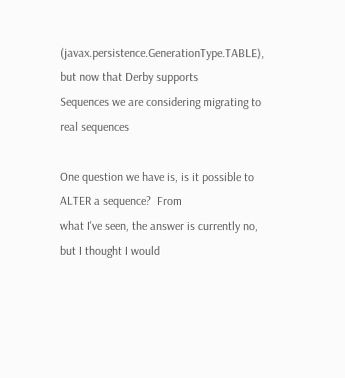(javax.persistence.GenerationType.TABLE), but now that Derby supports
Sequences we are considering migrating to real sequences

One question we have is, is it possible to ALTER a sequence?  From
what I've seen, the answer is currently no, but I thought I would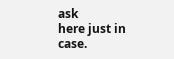ask
here just in case.